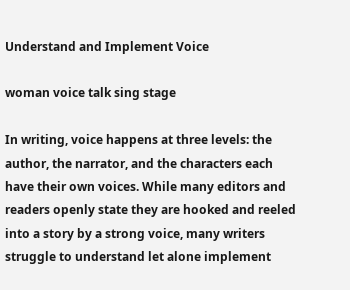Understand and Implement Voice

woman voice talk sing stage

In writing, voice happens at three levels: the author, the narrator, and the characters each have their own voices. While many editors and readers openly state they are hooked and reeled into a story by a strong voice, many writers struggle to understand let alone implement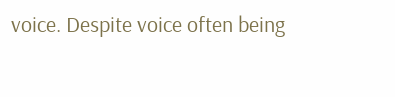voice. Despite voice often being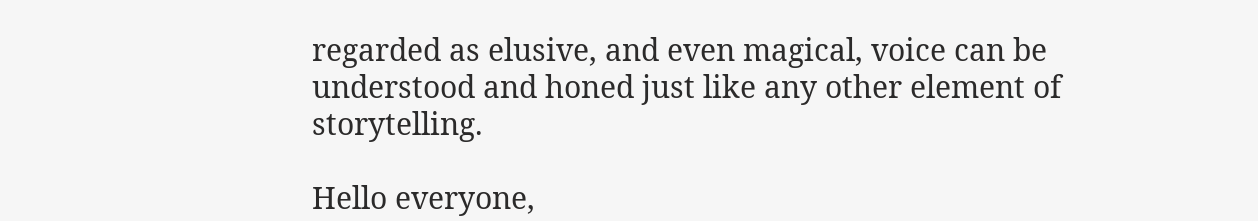regarded as elusive, and even magical, voice can be understood and honed just like any other element of storytelling.

Hello everyone,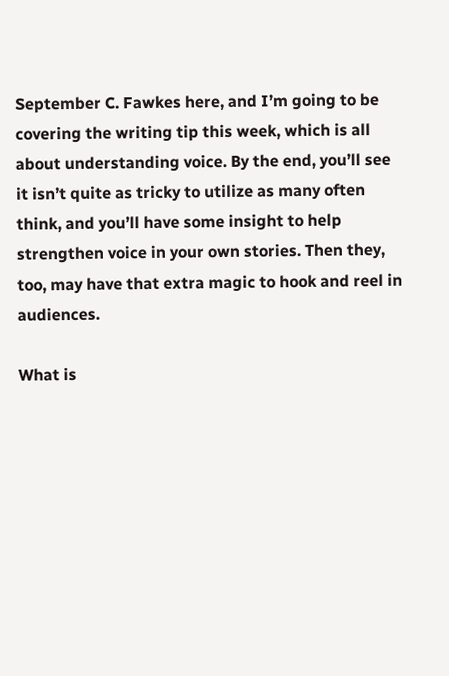September C. Fawkes here, and I’m going to be covering the writing tip this week, which is all about understanding voice. By the end, you’ll see it isn’t quite as tricky to utilize as many often think, and you’ll have some insight to help strengthen voice in your own stories. Then they, too, may have that extra magic to hook and reel in audiences.

What is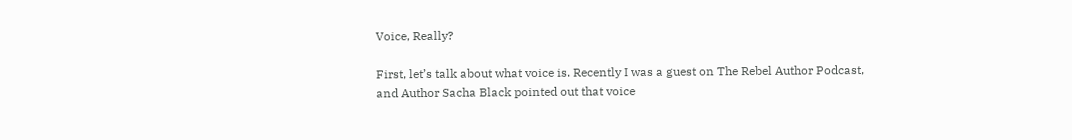Voice, Really?

First, let’s talk about what voice is. Recently I was a guest on The Rebel Author Podcast, and Author Sacha Black pointed out that voice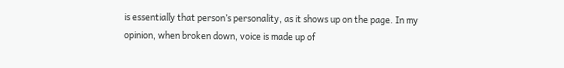is essentially that person’s personality, as it shows up on the page. In my opinion, when broken down, voice is made up of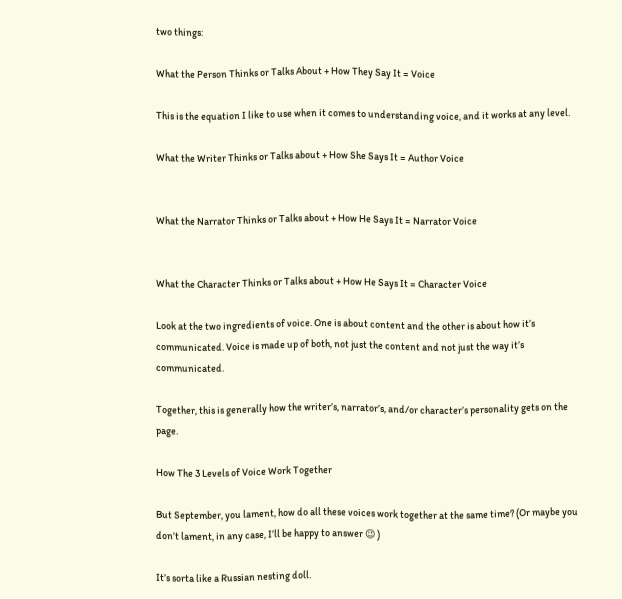two things:

What the Person Thinks or Talks About + How They Say It = Voice

This is the equation I like to use when it comes to understanding voice, and it works at any level.

What the Writer Thinks or Talks about + How She Says It = Author Voice


What the Narrator Thinks or Talks about + How He Says It = Narrator Voice


What the Character Thinks or Talks about + How He Says It = Character Voice

Look at the two ingredients of voice. One is about content and the other is about how it’s communicated. Voice is made up of both, not just the content and not just the way it’s communicated.

Together, this is generally how the writer’s, narrator’s, and/or character’s personality gets on the page.

How The 3 Levels of Voice Work Together

But September, you lament, how do all these voices work together at the same time? (Or maybe you don’t lament, in any case, I’ll be happy to answer 😉 )

It’s sorta like a Russian nesting doll.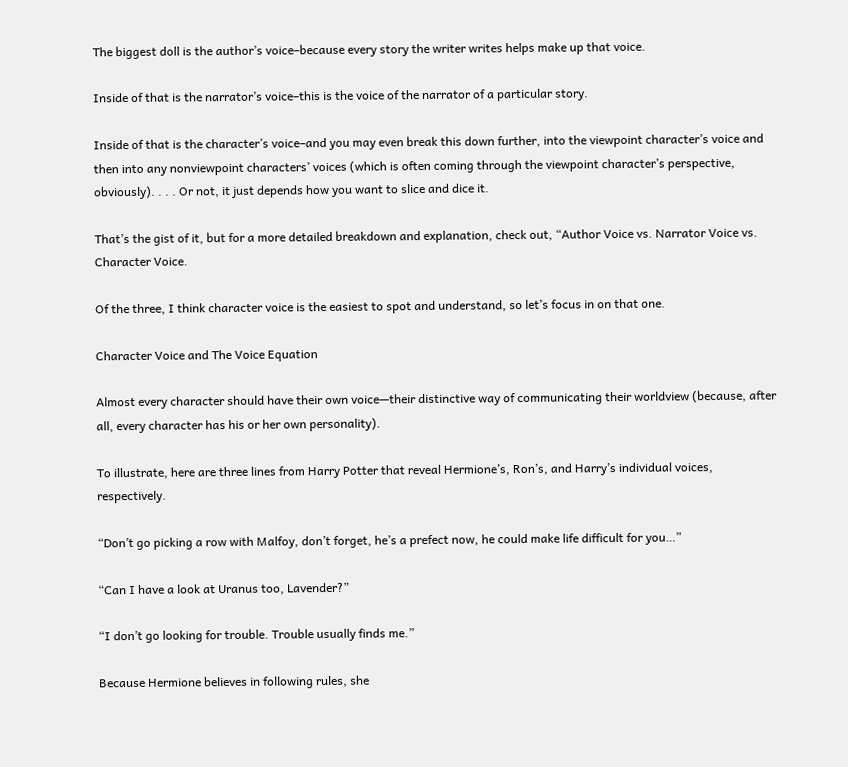The biggest doll is the author’s voice–because every story the writer writes helps make up that voice.

Inside of that is the narrator’s voice–this is the voice of the narrator of a particular story.

Inside of that is the character’s voice–and you may even break this down further, into the viewpoint character’s voice and then into any nonviewpoint characters’ voices (which is often coming through the viewpoint character’s perspective, obviously). . . . Or not, it just depends how you want to slice and dice it.

That’s the gist of it, but for a more detailed breakdown and explanation, check out, “Author Voice vs. Narrator Voice vs. Character Voice.

Of the three, I think character voice is the easiest to spot and understand, so let’s focus in on that one.

Character Voice and The Voice Equation

Almost every character should have their own voice—their distinctive way of communicating their worldview (because, after all, every character has his or her own personality).

To illustrate, here are three lines from Harry Potter that reveal Hermione’s, Ron’s, and Harry’s individual voices, respectively.

“Don’t go picking a row with Malfoy, don’t forget, he’s a prefect now, he could make life difficult for you…”

“Can I have a look at Uranus too, Lavender?”

“I don’t go looking for trouble. Trouble usually finds me.”

Because Hermione believes in following rules, she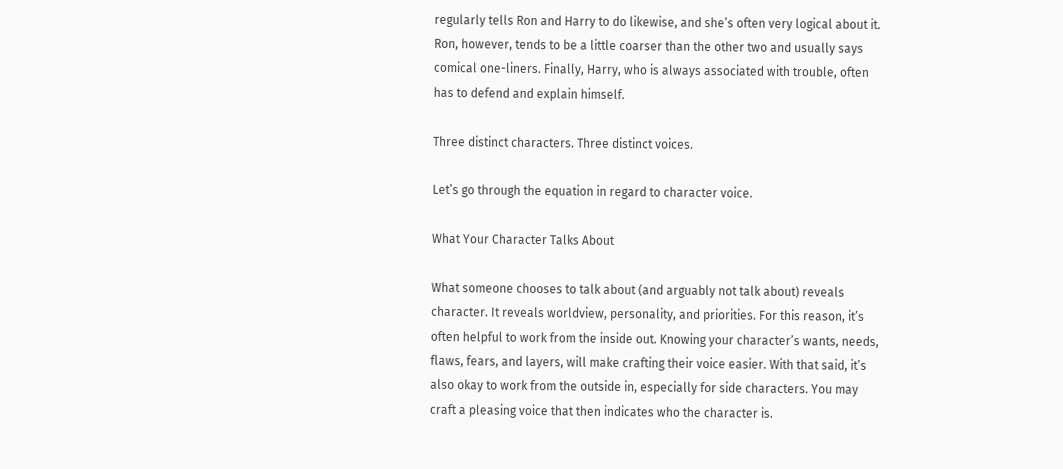regularly tells Ron and Harry to do likewise, and she’s often very logical about it. Ron, however, tends to be a little coarser than the other two and usually says comical one-liners. Finally, Harry, who is always associated with trouble, often has to defend and explain himself.

Three distinct characters. Three distinct voices.

Let’s go through the equation in regard to character voice.

What Your Character Talks About

What someone chooses to talk about (and arguably not talk about) reveals character. It reveals worldview, personality, and priorities. For this reason, it’s often helpful to work from the inside out. Knowing your character’s wants, needs, flaws, fears, and layers, will make crafting their voice easier. With that said, it’s also okay to work from the outside in, especially for side characters. You may craft a pleasing voice that then indicates who the character is.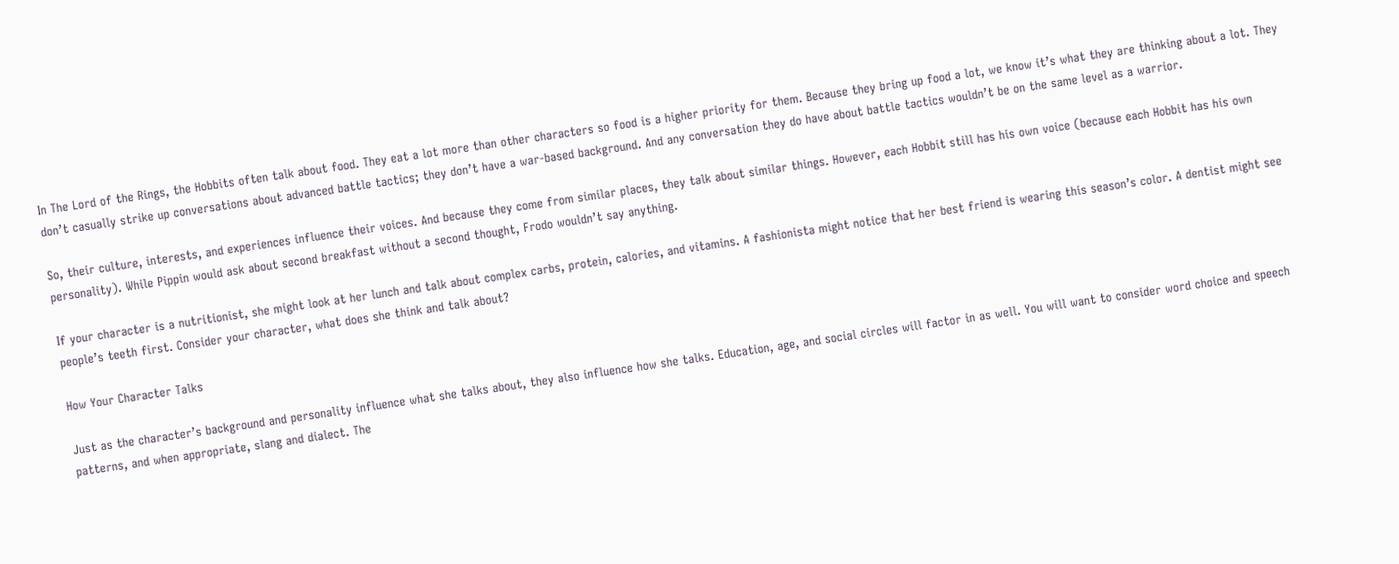In The Lord of the Rings, the Hobbits often talk about food. They eat a lot more than other characters so food is a higher priority for them. Because they bring up food a lot, we know it’s what they are thinking about a lot. They don’t casually strike up conversations about advanced battle tactics; they don’t have a war-based background. And any conversation they do have about battle tactics wouldn’t be on the same level as a warrior.

So, their culture, interests, and experiences influence their voices. And because they come from similar places, they talk about similar things. However, each Hobbit still has his own voice (because each Hobbit has his own personality). While Pippin would ask about second breakfast without a second thought, Frodo wouldn’t say anything.

If your character is a nutritionist, she might look at her lunch and talk about complex carbs, protein, calories, and vitamins. A fashionista might notice that her best friend is wearing this season’s color. A dentist might see people’s teeth first. Consider your character, what does she think and talk about?

How Your Character Talks

Just as the character’s background and personality influence what she talks about, they also influence how she talks. Education, age, and social circles will factor in as well. You will want to consider word choice and speech patterns, and when appropriate, slang and dialect. The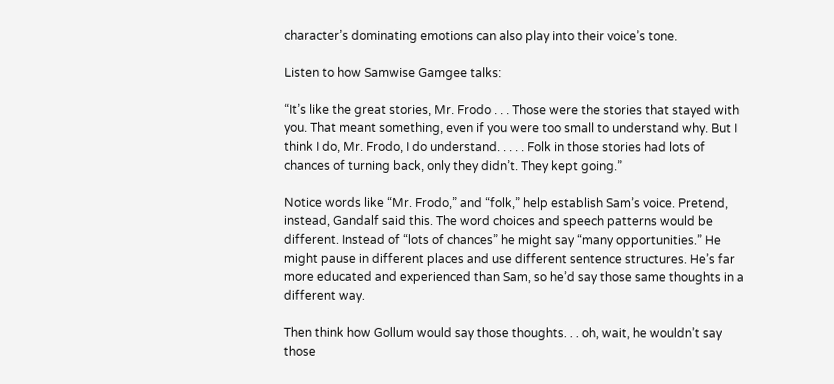character’s dominating emotions can also play into their voice’s tone.

Listen to how Samwise Gamgee talks:

“It’s like the great stories, Mr. Frodo . . . Those were the stories that stayed with you. That meant something, even if you were too small to understand why. But I think I do, Mr. Frodo, I do understand. . . . . Folk in those stories had lots of chances of turning back, only they didn’t. They kept going.”

Notice words like “Mr. Frodo,” and “folk,” help establish Sam’s voice. Pretend, instead, Gandalf said this. The word choices and speech patterns would be different. Instead of “lots of chances” he might say “many opportunities.” He might pause in different places and use different sentence structures. He’s far more educated and experienced than Sam, so he’d say those same thoughts in a different way.

Then think how Gollum would say those thoughts. . . oh, wait, he wouldn’t say those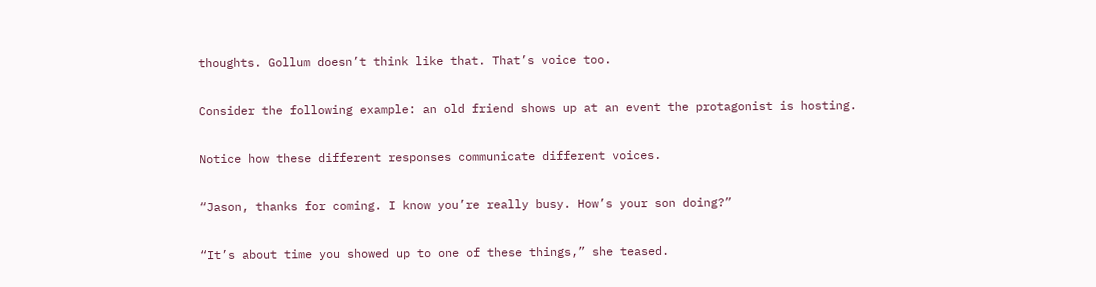thoughts. Gollum doesn’t think like that. That’s voice too.

Consider the following example: an old friend shows up at an event the protagonist is hosting.

Notice how these different responses communicate different voices.

“Jason, thanks for coming. I know you’re really busy. How’s your son doing?”

“It’s about time you showed up to one of these things,” she teased.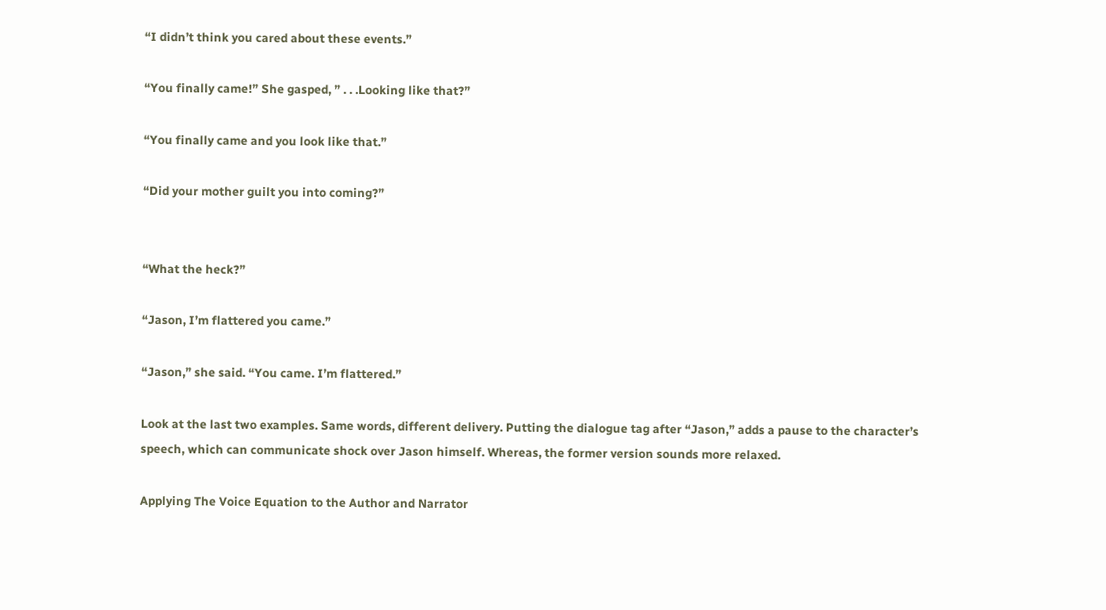“I didn’t think you cared about these events.”

“You finally came!” She gasped, ” . . .Looking like that?”

“You finally came and you look like that.”

“Did your mother guilt you into coming?”


“What the heck?”

“Jason, I’m flattered you came.”

“Jason,” she said. “You came. I’m flattered.”

Look at the last two examples. Same words, different delivery. Putting the dialogue tag after “Jason,” adds a pause to the character’s speech, which can communicate shock over Jason himself. Whereas, the former version sounds more relaxed.

Applying The Voice Equation to the Author and Narrator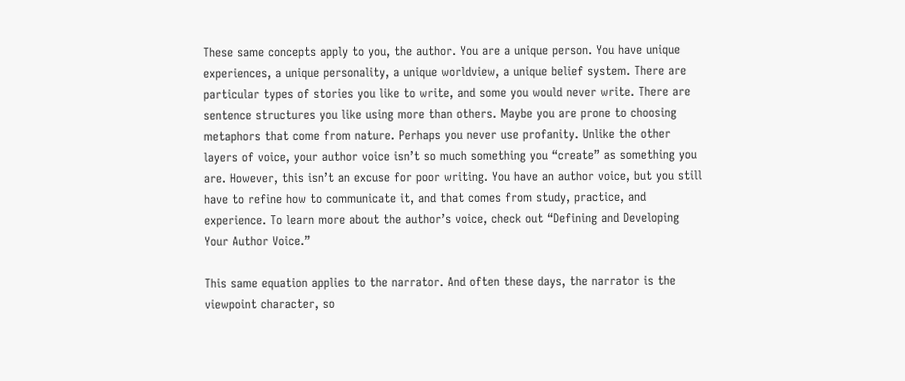These same concepts apply to you, the author. You are a unique person. You have unique experiences, a unique personality, a unique worldview, a unique belief system. There are particular types of stories you like to write, and some you would never write. There are sentence structures you like using more than others. Maybe you are prone to choosing metaphors that come from nature. Perhaps you never use profanity. Unlike the other layers of voice, your author voice isn’t so much something you “create” as something you are. However, this isn’t an excuse for poor writing. You have an author voice, but you still have to refine how to communicate it, and that comes from study, practice, and experience. To learn more about the author’s voice, check out “Defining and Developing Your Author Voice.”

This same equation applies to the narrator. And often these days, the narrator is the viewpoint character, so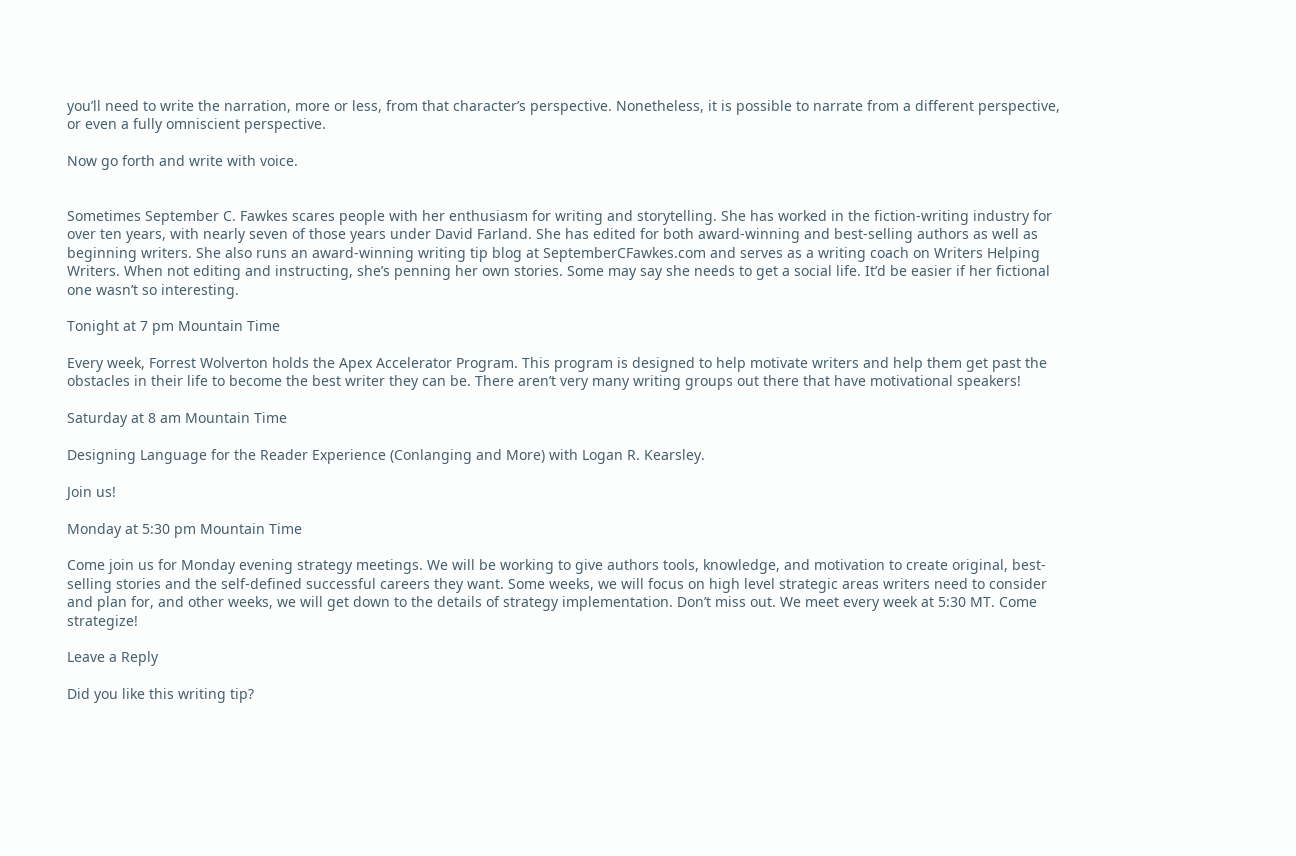you’ll need to write the narration, more or less, from that character’s perspective. Nonetheless, it is possible to narrate from a different perspective, or even a fully omniscient perspective.

Now go forth and write with voice.


Sometimes September C. Fawkes scares people with her enthusiasm for writing and storytelling. She has worked in the fiction-writing industry for over ten years, with nearly seven of those years under David Farland. She has edited for both award-winning and best-selling authors as well as beginning writers. She also runs an award-winning writing tip blog at SeptemberCFawkes.com and serves as a writing coach on Writers Helping Writers. When not editing and instructing, she’s penning her own stories. Some may say she needs to get a social life. It’d be easier if her fictional one wasn’t so interesting.

Tonight at 7 pm Mountain Time

Every week, Forrest Wolverton holds the Apex Accelerator Program. This program is designed to help motivate writers and help them get past the obstacles in their life to become the best writer they can be. There aren’t very many writing groups out there that have motivational speakers!

Saturday at 8 am Mountain Time

Designing Language for the Reader Experience (Conlanging and More) with Logan R. Kearsley.

Join us!

Monday at 5:30 pm Mountain Time

Come join us for Monday evening strategy meetings. We will be working to give authors tools, knowledge, and motivation to create original, best-selling stories and the self-defined successful careers they want. Some weeks, we will focus on high level strategic areas writers need to consider and plan for, and other weeks, we will get down to the details of strategy implementation. Don’t miss out. We meet every week at 5:30 MT. Come strategize!

Leave a Reply

Did you like this writing tip?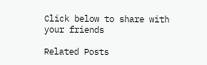Click below to share with your friends

Related Posts